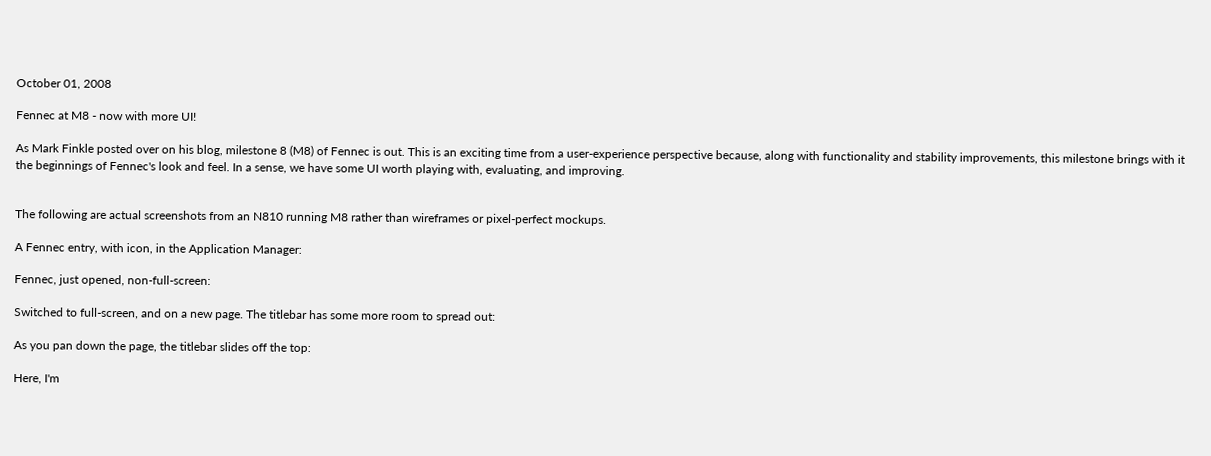October 01, 2008

Fennec at M8 - now with more UI!

As Mark Finkle posted over on his blog, milestone 8 (M8) of Fennec is out. This is an exciting time from a user-experience perspective because, along with functionality and stability improvements, this milestone brings with it the beginnings of Fennec's look and feel. In a sense, we have some UI worth playing with, evaluating, and improving.


The following are actual screenshots from an N810 running M8 rather than wireframes or pixel-perfect mockups.

A Fennec entry, with icon, in the Application Manager:

Fennec, just opened, non-full-screen:

Switched to full-screen, and on a new page. The titlebar has some more room to spread out:

As you pan down the page, the titlebar slides off the top:

Here, I'm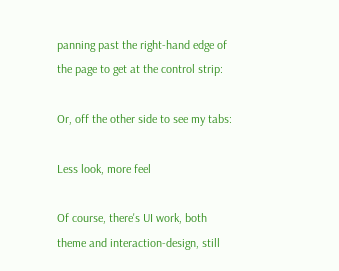panning past the right-hand edge of the page to get at the control strip:

Or, off the other side to see my tabs:

Less look, more feel

Of course, there's UI work, both theme and interaction-design, still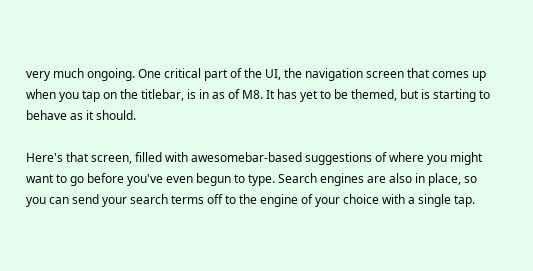very much ongoing. One critical part of the UI, the navigation screen that comes up when you tap on the titlebar, is in as of M8. It has yet to be themed, but is starting to behave as it should.

Here's that screen, filled with awesomebar-based suggestions of where you might want to go before you've even begun to type. Search engines are also in place, so you can send your search terms off to the engine of your choice with a single tap.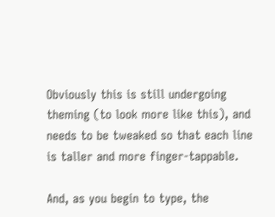Obviously this is still undergoing theming (to look more like this), and needs to be tweaked so that each line is taller and more finger-tappable.

And, as you begin to type, the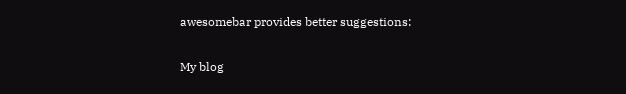awesomebar provides better suggestions:

My blog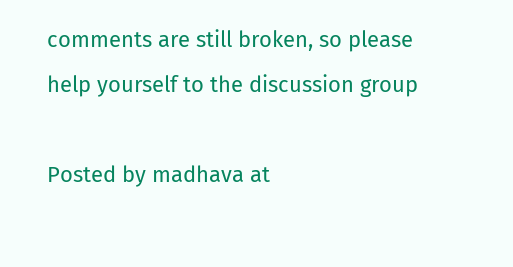comments are still broken, so please help yourself to the discussion group

Posted by madhava at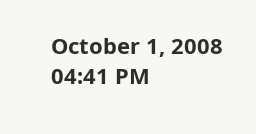October 1, 2008 04:41 PM